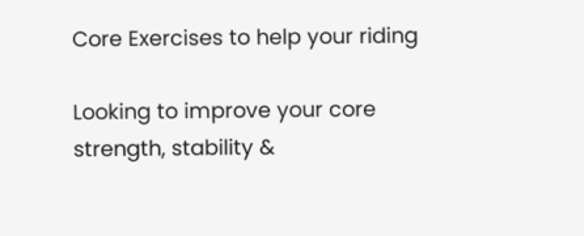Core Exercises to help your riding

Looking to improve your core strength, stability &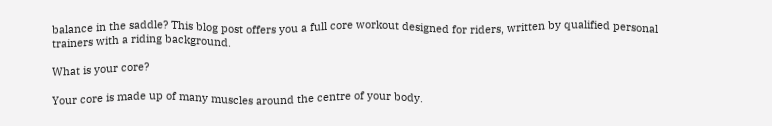balance in the saddle? This blog post offers you a full core workout designed for riders, written by qualified personal trainers with a riding background.

What is your core?

Your core is made up of many muscles around the centre of your body.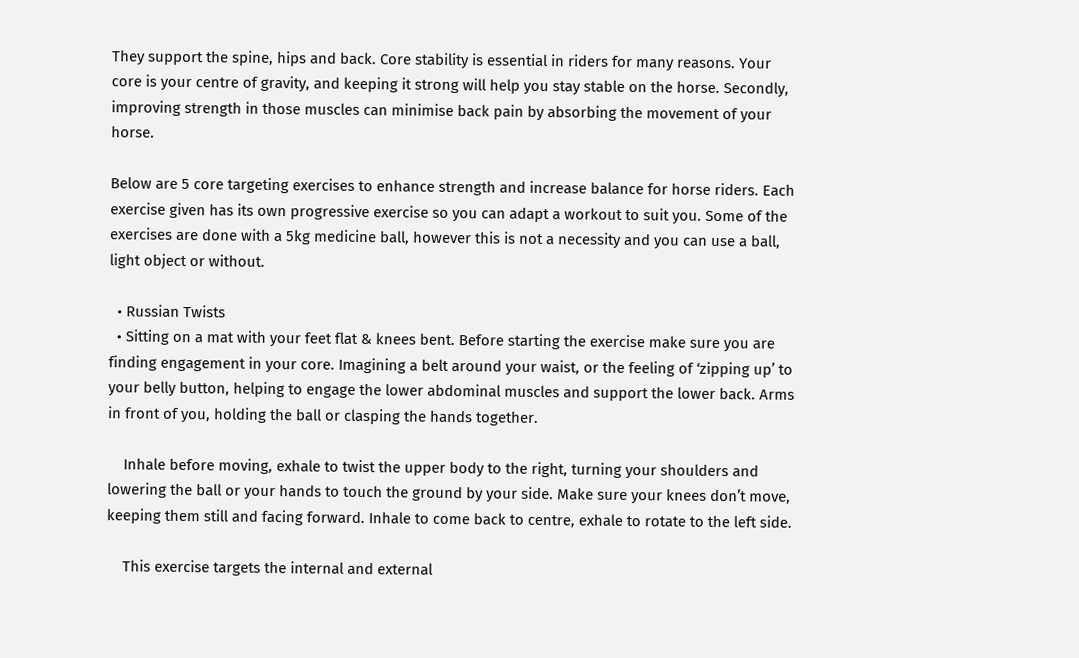They support the spine, hips and back. Core stability is essential in riders for many reasons. Your core is your centre of gravity, and keeping it strong will help you stay stable on the horse. Secondly, improving strength in those muscles can minimise back pain by absorbing the movement of your horse.

Below are 5 core targeting exercises to enhance strength and increase balance for horse riders. Each exercise given has its own progressive exercise so you can adapt a workout to suit you. Some of the exercises are done with a 5kg medicine ball, however this is not a necessity and you can use a ball, light object or without.

  • Russian Twists
  • Sitting on a mat with your feet flat & knees bent. Before starting the exercise make sure you are finding engagement in your core. Imagining a belt around your waist, or the feeling of ‘zipping up’ to your belly button, helping to engage the lower abdominal muscles and support the lower back. Arms in front of you, holding the ball or clasping the hands together.

    Inhale before moving, exhale to twist the upper body to the right, turning your shoulders and lowering the ball or your hands to touch the ground by your side. Make sure your knees don’t move, keeping them still and facing forward. Inhale to come back to centre, exhale to rotate to the left side.

    This exercise targets the internal and external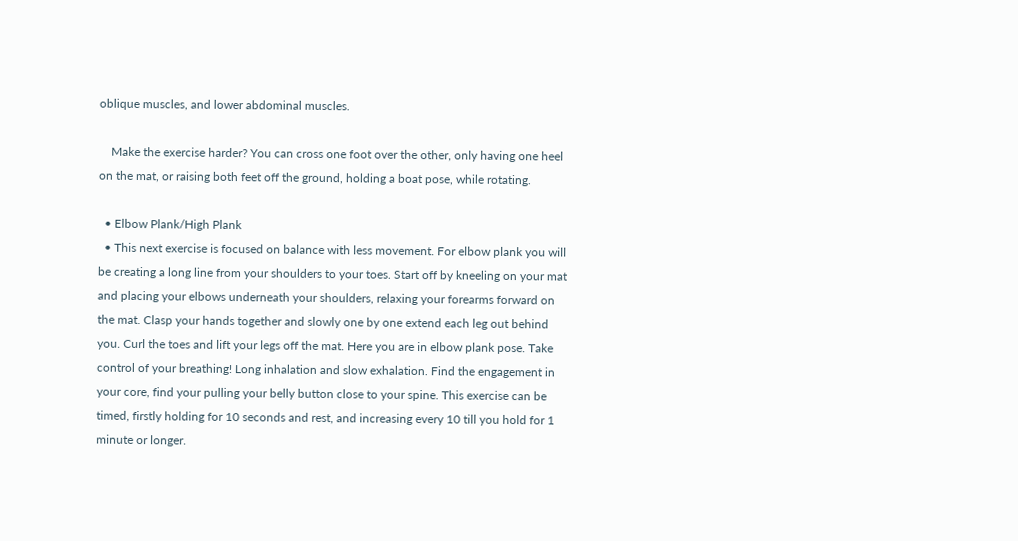oblique muscles, and lower abdominal muscles.

    Make the exercise harder? You can cross one foot over the other, only having one heel on the mat, or raising both feet off the ground, holding a boat pose, while rotating.

  • Elbow Plank/High Plank
  • This next exercise is focused on balance with less movement. For elbow plank you will be creating a long line from your shoulders to your toes. Start off by kneeling on your mat and placing your elbows underneath your shoulders, relaxing your forearms forward on the mat. Clasp your hands together and slowly one by one extend each leg out behind you. Curl the toes and lift your legs off the mat. Here you are in elbow plank pose. Take control of your breathing! Long inhalation and slow exhalation. Find the engagement in your core, find your pulling your belly button close to your spine. This exercise can be timed, firstly holding for 10 seconds and rest, and increasing every 10 till you hold for 1 minute or longer.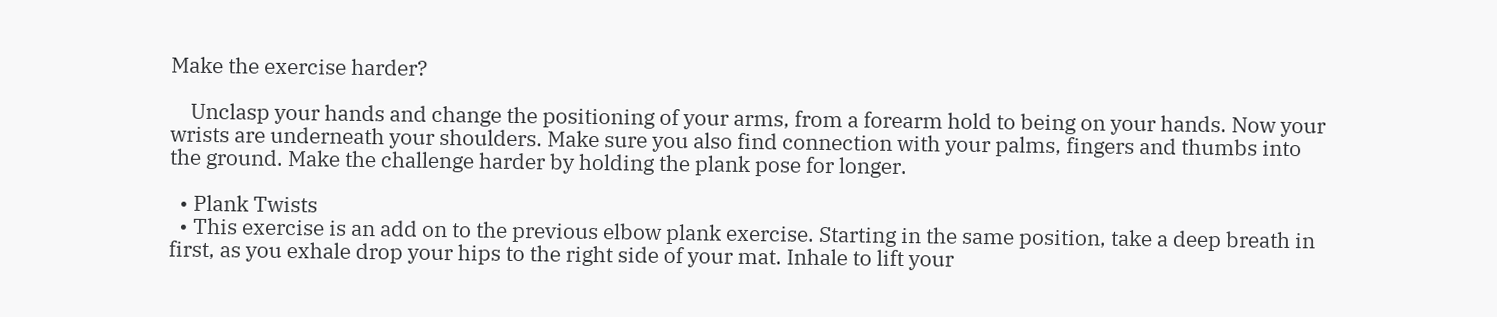Make the exercise harder?

    Unclasp your hands and change the positioning of your arms, from a forearm hold to being on your hands. Now your wrists are underneath your shoulders. Make sure you also find connection with your palms, fingers and thumbs into the ground. Make the challenge harder by holding the plank pose for longer.

  • Plank Twists
  • This exercise is an add on to the previous elbow plank exercise. Starting in the same position, take a deep breath in first, as you exhale drop your hips to the right side of your mat. Inhale to lift your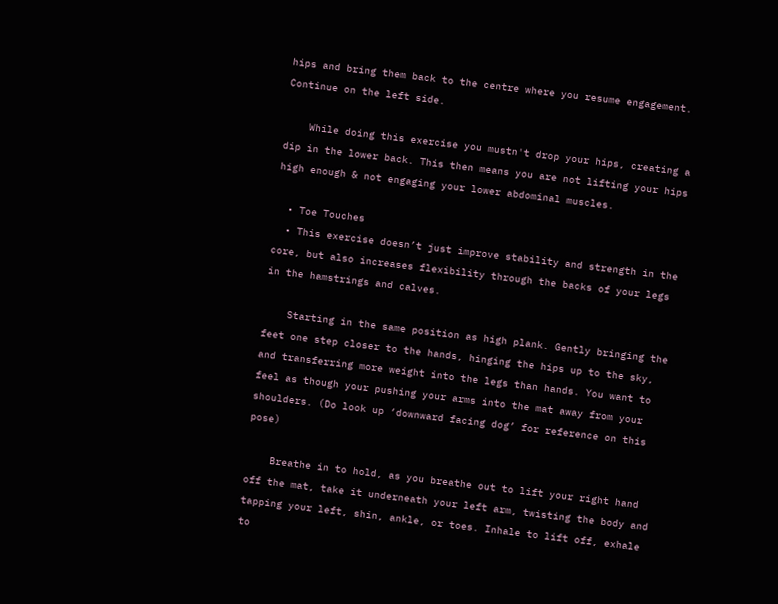hips and bring them back to the centre where you resume engagement. Continue on the left side.

    While doing this exercise you mustn't drop your hips, creating a dip in the lower back. This then means you are not lifting your hips high enough & not engaging your lower abdominal muscles.

  • Toe Touches
  • This exercise doesn’t just improve stability and strength in the core, but also increases flexibility through the backs of your legs in the hamstrings and calves.

    Starting in the same position as high plank. Gently bringing the feet one step closer to the hands, hinging the hips up to the sky, and transferring more weight into the legs than hands. You want to feel as though your pushing your arms into the mat away from your shoulders. (Do look up ‘downward facing dog’ for reference on this pose)

    Breathe in to hold, as you breathe out to lift your right hand off the mat, take it underneath your left arm, twisting the body and tapping your left, shin, ankle, or toes. Inhale to lift off, exhale to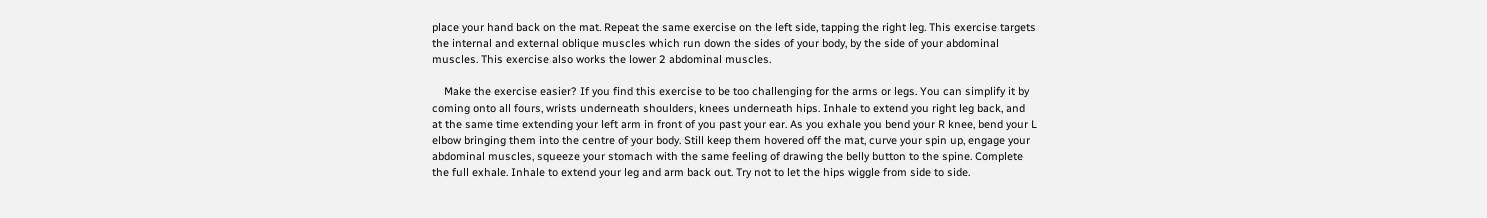place your hand back on the mat. Repeat the same exercise on the left side, tapping the right leg. This exercise targets the internal and external oblique muscles which run down the sides of your body, by the side of your abdominal muscles. This exercise also works the lower 2 abdominal muscles.

    Make the exercise easier? If you find this exercise to be too challenging for the arms or legs. You can simplify it by coming onto all fours, wrists underneath shoulders, knees underneath hips. Inhale to extend you right leg back, and at the same time extending your left arm in front of you past your ear. As you exhale you bend your R knee, bend your L elbow bringing them into the centre of your body. Still keep them hovered off the mat, curve your spin up, engage your abdominal muscles, squeeze your stomach with the same feeling of drawing the belly button to the spine. Complete the full exhale. Inhale to extend your leg and arm back out. Try not to let the hips wiggle from side to side.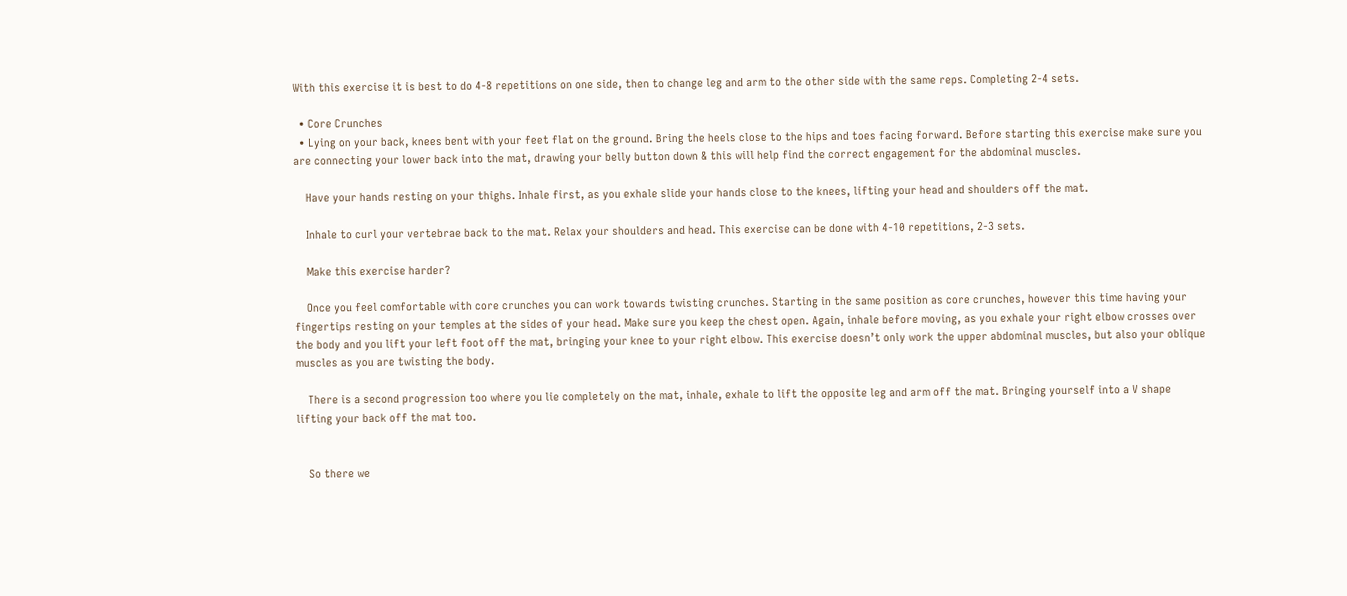With this exercise it is best to do 4-8 repetitions on one side, then to change leg and arm to the other side with the same reps. Completing 2-4 sets.

  • Core Crunches
  • Lying on your back, knees bent with your feet flat on the ground. Bring the heels close to the hips and toes facing forward. Before starting this exercise make sure you are connecting your lower back into the mat, drawing your belly button down & this will help find the correct engagement for the abdominal muscles.

    Have your hands resting on your thighs. Inhale first, as you exhale slide your hands close to the knees, lifting your head and shoulders off the mat.

    Inhale to curl your vertebrae back to the mat. Relax your shoulders and head. This exercise can be done with 4-10 repetitions, 2-3 sets.

    Make this exercise harder?

    Once you feel comfortable with core crunches you can work towards twisting crunches. Starting in the same position as core crunches, however this time having your fingertips resting on your temples at the sides of your head. Make sure you keep the chest open. Again, inhale before moving, as you exhale your right elbow crosses over the body and you lift your left foot off the mat, bringing your knee to your right elbow. This exercise doesn’t only work the upper abdominal muscles, but also your oblique muscles as you are twisting the body.

    There is a second progression too where you lie completely on the mat, inhale, exhale to lift the opposite leg and arm off the mat. Bringing yourself into a V shape lifting your back off the mat too.


    So there we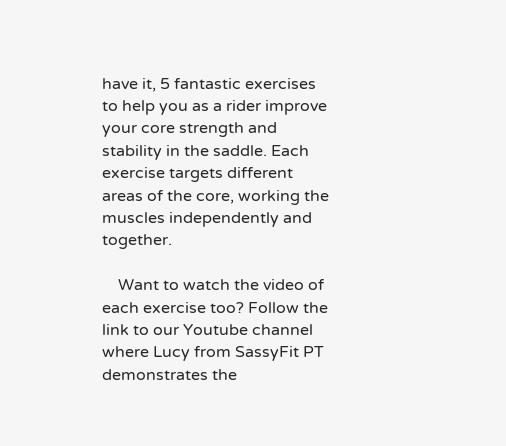have it, 5 fantastic exercises to help you as a rider improve your core strength and stability in the saddle. Each exercise targets different areas of the core, working the muscles independently and together.

    Want to watch the video of each exercise too? Follow the link to our Youtube channel where Lucy from SassyFit PT demonstrates the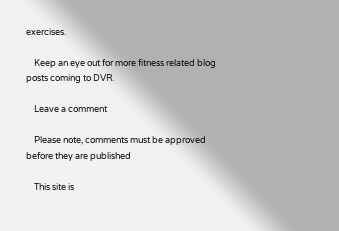exercises.

    Keep an eye out for more fitness related blog posts coming to DVR.

    Leave a comment

    Please note, comments must be approved before they are published

    This site is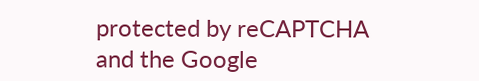protected by reCAPTCHA and the Google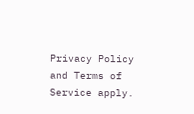Privacy Policy and Terms of Service apply.